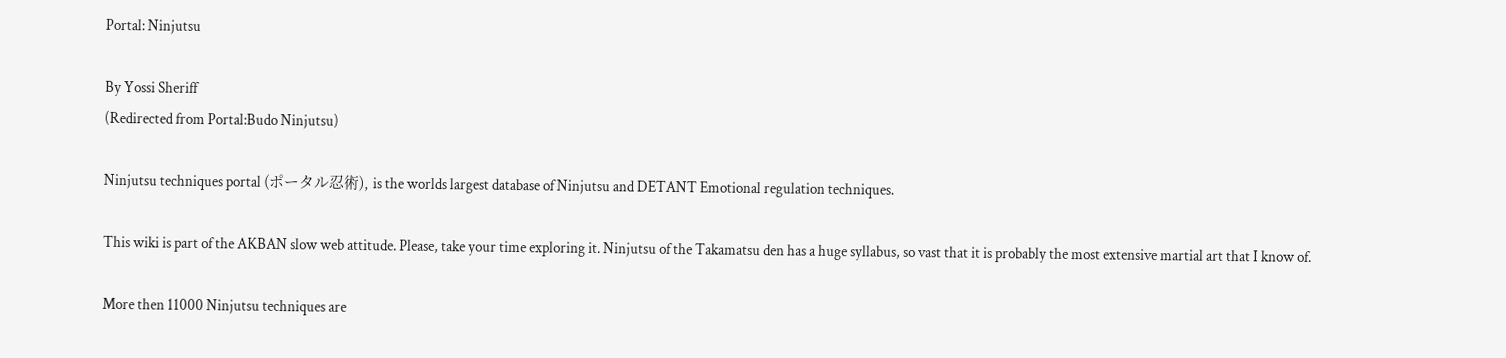Portal: Ninjutsu

By Yossi Sheriff
(Redirected from Portal:Budo Ninjutsu)

Ninjutsu techniques portal (ポータル忍術), is the worlds largest database of Ninjutsu and DETANT Emotional regulation techniques.

This wiki is part of the AKBAN slow web attitude. Please, take your time exploring it. Ninjutsu of the Takamatsu den has a huge syllabus, so vast that it is probably the most extensive martial art that I know of.

More then 11000 Ninjutsu techniques are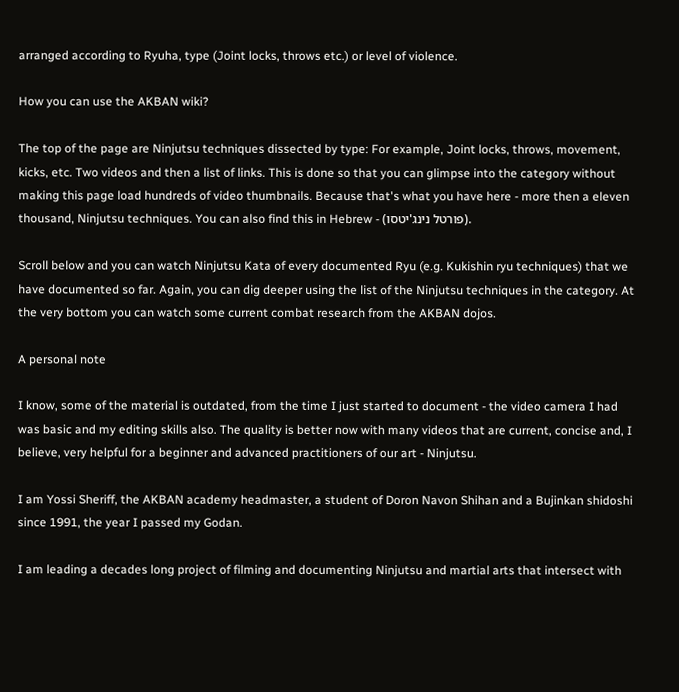arranged according to Ryuha, type (Joint locks, throws etc.) or level of violence.

How you can use the AKBAN wiki?

The top of the page are Ninjutsu techniques dissected by type: For example, Joint locks, throws, movement, kicks, etc. Two videos and then a list of links. This is done so that you can glimpse into the category without making this page load hundreds of video thumbnails. Because that's what you have here - more then a eleven thousand, Ninjutsu techniques. You can also find this in Hebrew - (פורטל נינג'יטסו).

Scroll below and you can watch Ninjutsu Kata of every documented Ryu (e.g. Kukishin ryu techniques) that we have documented so far. Again, you can dig deeper using the list of the Ninjutsu techniques in the category. At the very bottom you can watch some current combat research from the AKBAN dojos.

A personal note

I know, some of the material is outdated, from the time I just started to document - the video camera I had was basic and my editing skills also. The quality is better now with many videos that are current, concise and, I believe, very helpful for a beginner and advanced practitioners of our art - Ninjutsu.

I am Yossi Sheriff, the AKBAN academy headmaster, a student of Doron Navon Shihan and a Bujinkan shidoshi since 1991, the year I passed my Godan.

I am leading a decades long project of filming and documenting Ninjutsu and martial arts that intersect with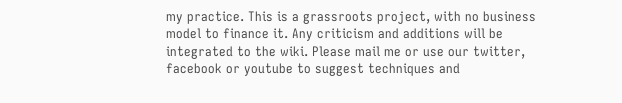my practice. This is a grassroots project, with no business model to finance it. Any criticism and additions will be integrated to the wiki. Please mail me or use our twitter, facebook or youtube to suggest techniques and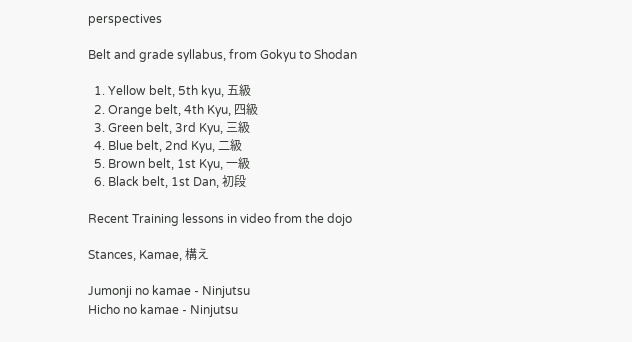perspectives

Belt and grade syllabus, from Gokyu to Shodan

  1. Yellow belt, 5th kyu, 五級
  2. Orange belt, 4th Kyu, 四級
  3. Green belt, 3rd Kyu, 三級
  4. Blue belt, 2nd Kyu, 二級
  5. Brown belt, 1st Kyu, 一級
  6. Black belt, 1st Dan, 初段

Recent Training lessons in video from the dojo

Stances, Kamae, 構え

Jumonji no kamae - Ninjutsu
Hicho no kamae - Ninjutsu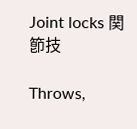Joint locks 関節技

Throws,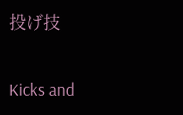投げ技

Kicks and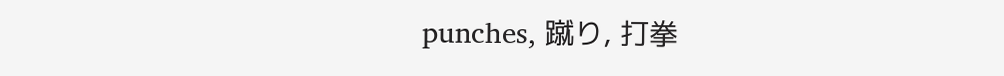punches, 蹴り, 打拳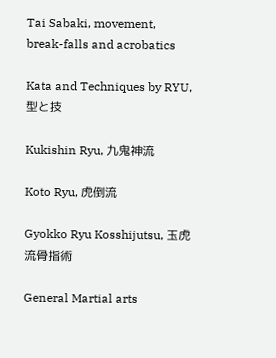Tai Sabaki, movement, break-falls and acrobatics

Kata and Techniques by RYU, 型と技

Kukishin Ryu, 九鬼神流

Koto Ryu, 虎倒流

Gyokko Ryu Kosshijutsu, 玉虎流骨指術

General Martial arts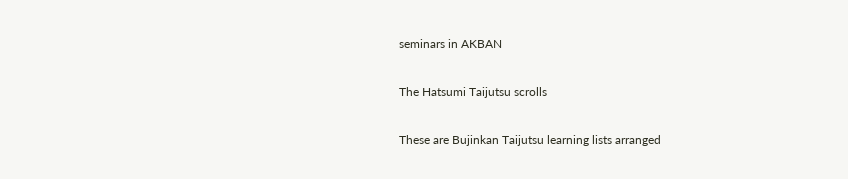seminars in AKBAN

The Hatsumi Taijutsu scrolls

These are Bujinkan Taijutsu learning lists arranged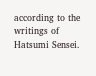according to the writings of Hatsumi Sensei.